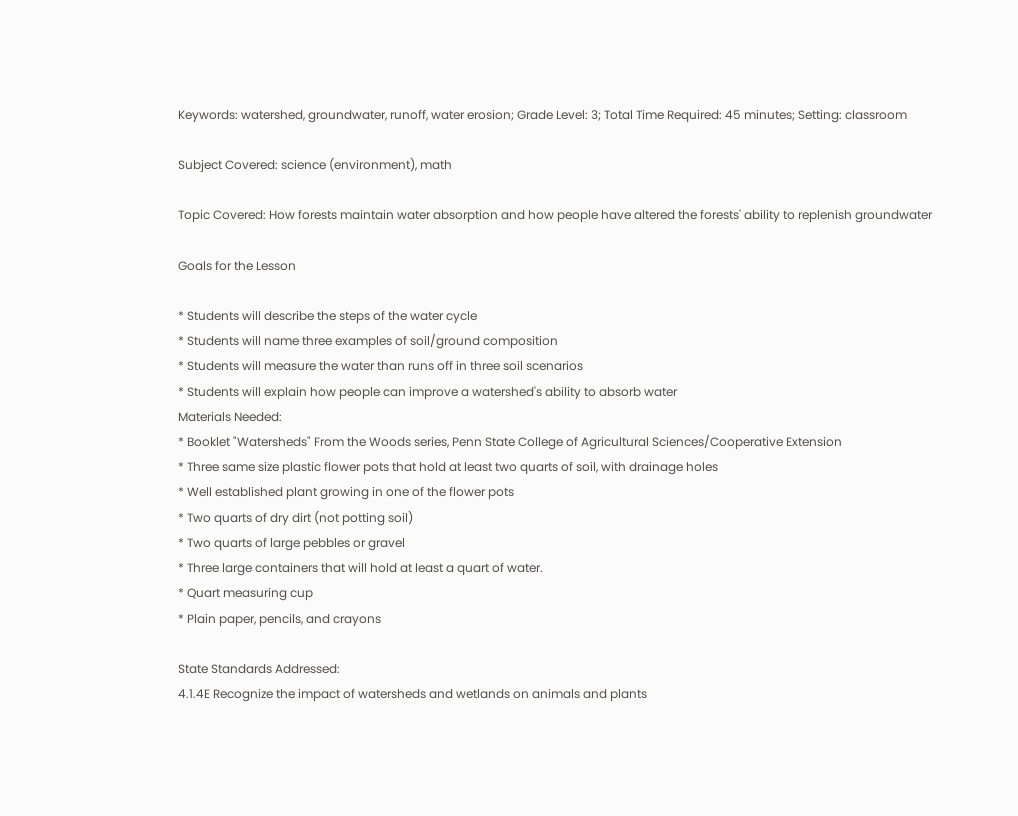Keywords: watershed, groundwater, runoff, water erosion; Grade Level: 3; Total Time Required: 45 minutes; Setting: classroom

Subject Covered: science (environment), math

Topic Covered: How forests maintain water absorption and how people have altered the forests' ability to replenish groundwater

Goals for the Lesson

* Students will describe the steps of the water cycle
* Students will name three examples of soil/ground composition
* Students will measure the water than runs off in three soil scenarios
* Students will explain how people can improve a watershed's ability to absorb water
Materials Needed:
* Booklet "Watersheds" From the Woods series, Penn State College of Agricultural Sciences/Cooperative Extension
* Three same size plastic flower pots that hold at least two quarts of soil, with drainage holes
* Well established plant growing in one of the flower pots
* Two quarts of dry dirt (not potting soil)
* Two quarts of large pebbles or gravel
* Three large containers that will hold at least a quart of water.
* Quart measuring cup
* Plain paper, pencils, and crayons

State Standards Addressed:
4.1.4E Recognize the impact of watersheds and wetlands on animals and plants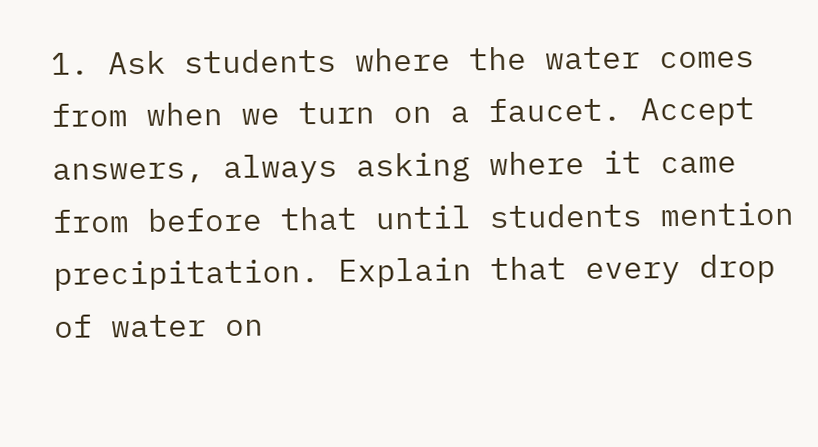1. Ask students where the water comes from when we turn on a faucet. Accept answers, always asking where it came from before that until students mention precipitation. Explain that every drop of water on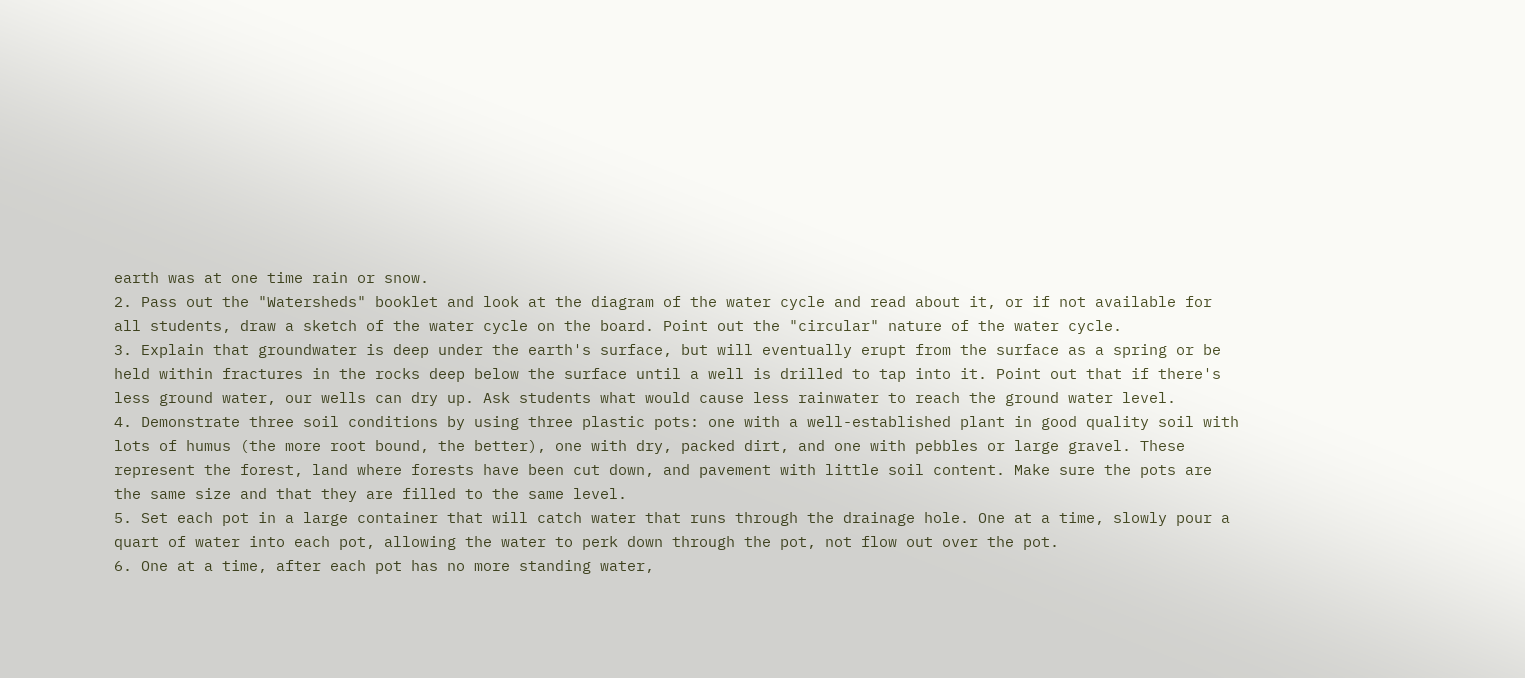earth was at one time rain or snow.
2. Pass out the "Watersheds" booklet and look at the diagram of the water cycle and read about it, or if not available for all students, draw a sketch of the water cycle on the board. Point out the "circular" nature of the water cycle.
3. Explain that groundwater is deep under the earth's surface, but will eventually erupt from the surface as a spring or be held within fractures in the rocks deep below the surface until a well is drilled to tap into it. Point out that if there's less ground water, our wells can dry up. Ask students what would cause less rainwater to reach the ground water level.
4. Demonstrate three soil conditions by using three plastic pots: one with a well-established plant in good quality soil with lots of humus (the more root bound, the better), one with dry, packed dirt, and one with pebbles or large gravel. These represent the forest, land where forests have been cut down, and pavement with little soil content. Make sure the pots are the same size and that they are filled to the same level.
5. Set each pot in a large container that will catch water that runs through the drainage hole. One at a time, slowly pour a quart of water into each pot, allowing the water to perk down through the pot, not flow out over the pot.
6. One at a time, after each pot has no more standing water,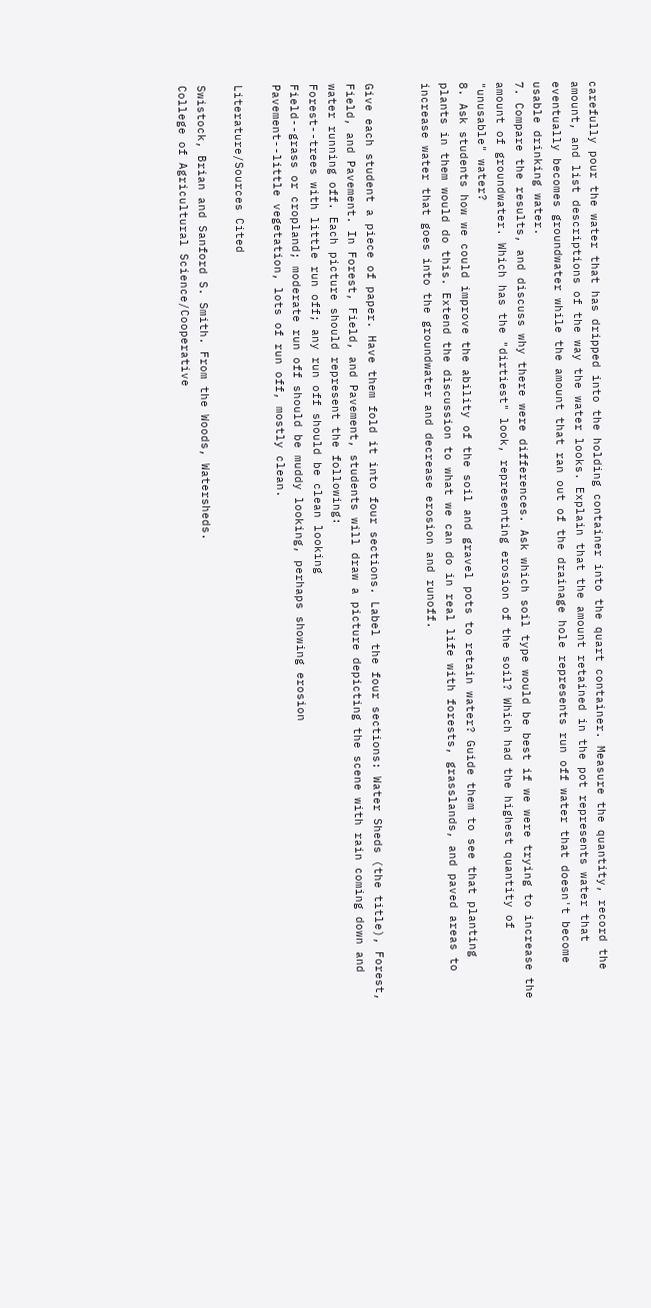carefully pour the water that has dripped into the holding container into the quart container. Measure the quantity, record the amount, and list descriptions of the way the water looks. Explain that the amount retained in the pot represents water that eventually becomes groundwater while the amount that ran out of the drainage hole represents run off water that doesn't become usable drinking water.
7. Compare the results, and discuss why there were differences. Ask which soil type would be best if we were trying to increase the amount of groundwater. Which has the "dirtiest" look, representing erosion of the soil? Which had the highest quantity of "unusable" water?
8. Ask students how we could improve the ability of the soil and gravel pots to retain water? Guide them to see that planting plants in them would do this. Extend the discussion to what we can do in real life with forests, grasslands, and paved areas to increase water that goes into the groundwater and decrease erosion and runoff.


Give each student a piece of paper. Have them fold it into four sections. Label the four sections: Water Sheds (the title), Forest, Field, and Pavement. In Forest, Field, and Pavement, students will draw a picture depicting the scene with rain coming down and water running off. Each picture should represent the following:
Forest--trees with little run off; any run off should be clean looking
Field--grass or cropland; moderate run off should be muddy looking, perhaps showing erosion
Pavement--little vegetation, lots of run off, mostly clean.

Literature/Sources Cited

Swistock, Brian and Sanford S. Smith. From the Woods, Watersheds.
College of Agricultural Science/Cooperative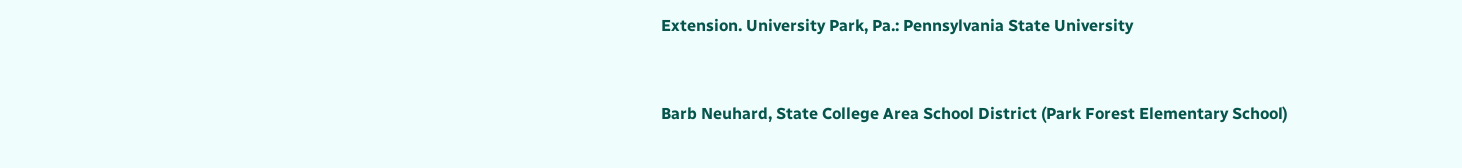Extension. University Park, Pa.: Pennsylvania State University


Barb Neuhard, State College Area School District (Park Forest Elementary School)